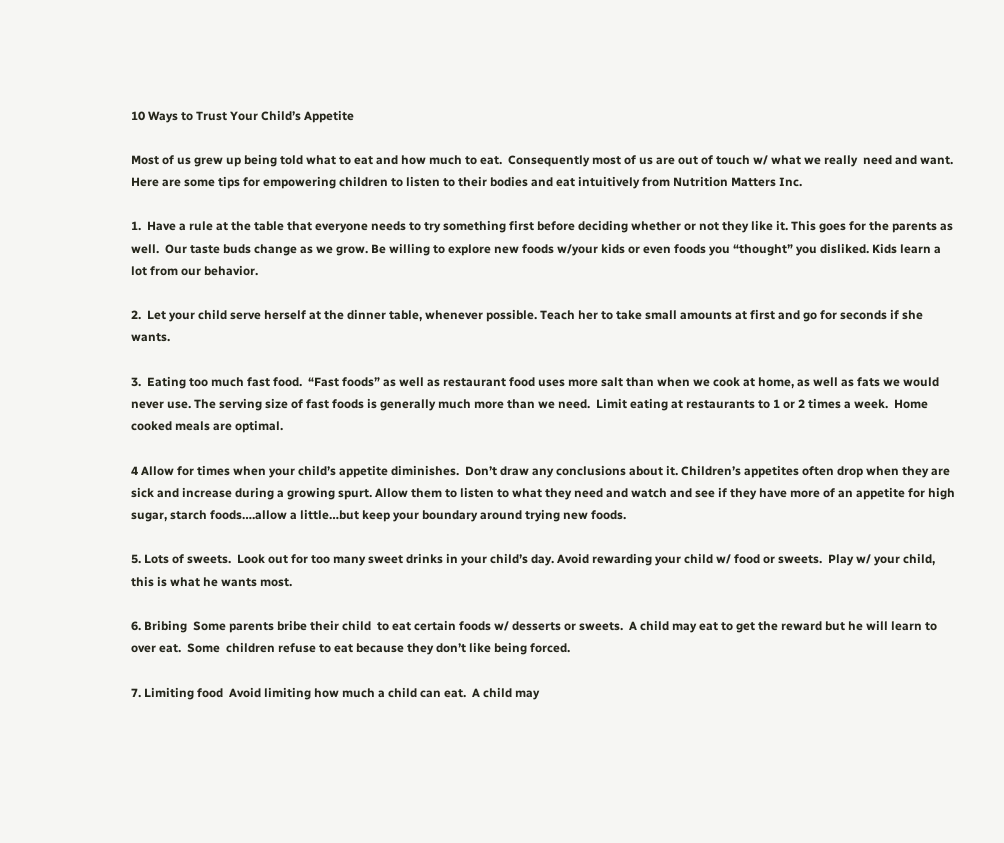10 Ways to Trust Your Child’s Appetite

Most of us grew up being told what to eat and how much to eat.  Consequently most of us are out of touch w/ what we really  need and want. Here are some tips for empowering children to listen to their bodies and eat intuitively from Nutrition Matters Inc.

1.  Have a rule at the table that everyone needs to try something first before deciding whether or not they like it. This goes for the parents as well.  Our taste buds change as we grow. Be willing to explore new foods w/your kids or even foods you “thought” you disliked. Kids learn a lot from our behavior.

2.  Let your child serve herself at the dinner table, whenever possible. Teach her to take small amounts at first and go for seconds if she wants.

3.  Eating too much fast food.  “Fast foods” as well as restaurant food uses more salt than when we cook at home, as well as fats we would never use. The serving size of fast foods is generally much more than we need.  Limit eating at restaurants to 1 or 2 times a week.  Home cooked meals are optimal.

4 Allow for times when your child’s appetite diminishes.  Don’t draw any conclusions about it. Children’s appetites often drop when they are sick and increase during a growing spurt. Allow them to listen to what they need and watch and see if they have more of an appetite for high sugar, starch foods….allow a little…but keep your boundary around trying new foods.

5. Lots of sweets.  Look out for too many sweet drinks in your child’s day. Avoid rewarding your child w/ food or sweets.  Play w/ your child, this is what he wants most.

6. Bribing  Some parents bribe their child  to eat certain foods w/ desserts or sweets.  A child may eat to get the reward but he will learn to over eat.  Some  children refuse to eat because they don’t like being forced.

7. Limiting food  Avoid limiting how much a child can eat.  A child may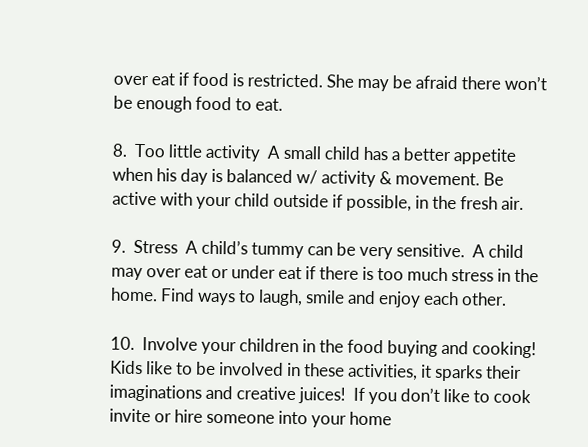over eat if food is restricted. She may be afraid there won’t be enough food to eat.

8.  Too little activity  A small child has a better appetite when his day is balanced w/ activity & movement. Be active with your child outside if possible, in the fresh air.

9.  Stress  A child’s tummy can be very sensitive.  A child may over eat or under eat if there is too much stress in the home. Find ways to laugh, smile and enjoy each other.

10.  Involve your children in the food buying and cooking!  Kids like to be involved in these activities, it sparks their imaginations and creative juices!  If you don’t like to cook invite or hire someone into your home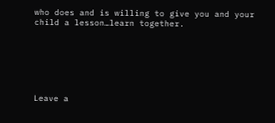who does and is willing to give you and your child a lesson…learn together.






Leave a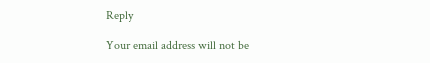Reply

Your email address will not be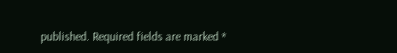published. Required fields are marked *